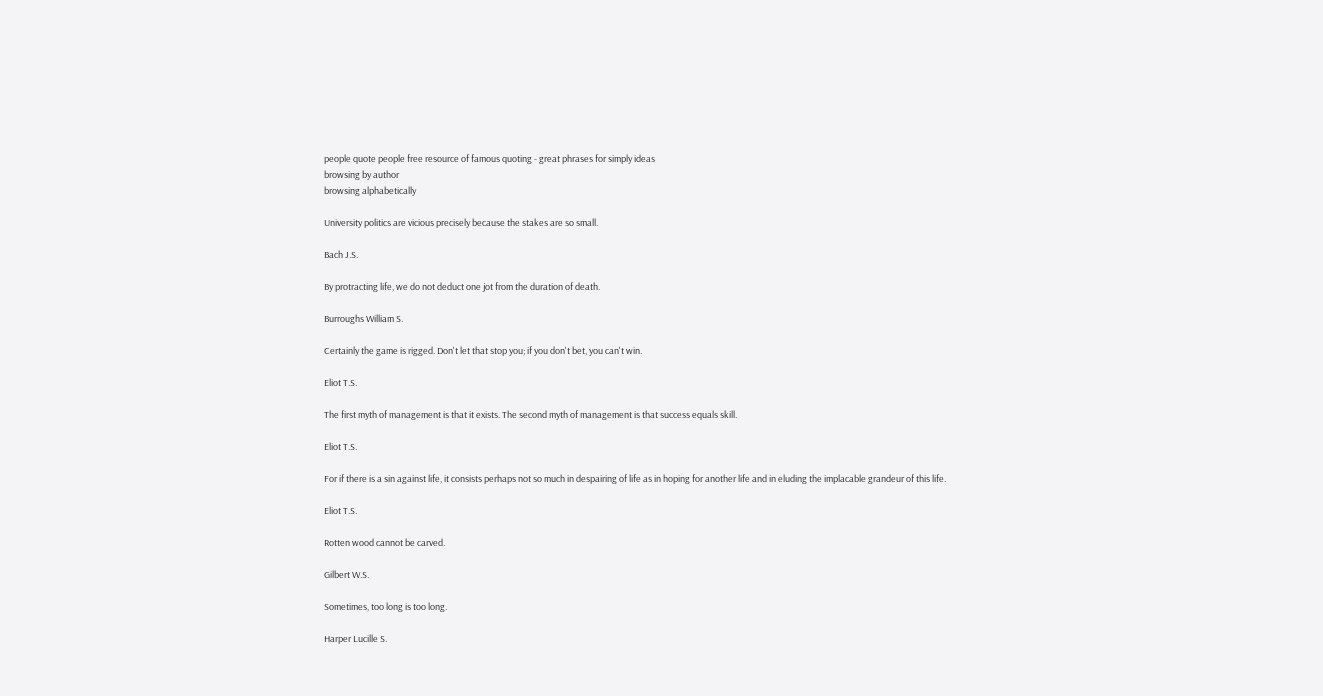people quote people free resource of famous quoting - great phrases for simply ideas
browsing by author
browsing alphabetically

University politics are vicious precisely because the stakes are so small.

Bach J.S.

By protracting life, we do not deduct one jot from the duration of death.

Burroughs William S.

Certainly the game is rigged. Don't let that stop you; if you don't bet, you can't win.

Eliot T.S.

The first myth of management is that it exists. The second myth of management is that success equals skill.

Eliot T.S.

For if there is a sin against life, it consists perhaps not so much in despairing of life as in hoping for another life and in eluding the implacable grandeur of this life.

Eliot T.S.

Rotten wood cannot be carved.

Gilbert W.S.

Sometimes, too long is too long.

Harper Lucille S.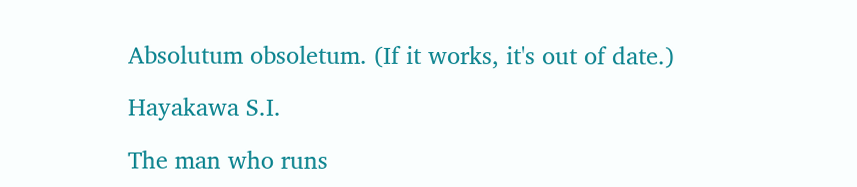Absolutum obsoletum. (If it works, it's out of date.)

Hayakawa S.I.

The man who runs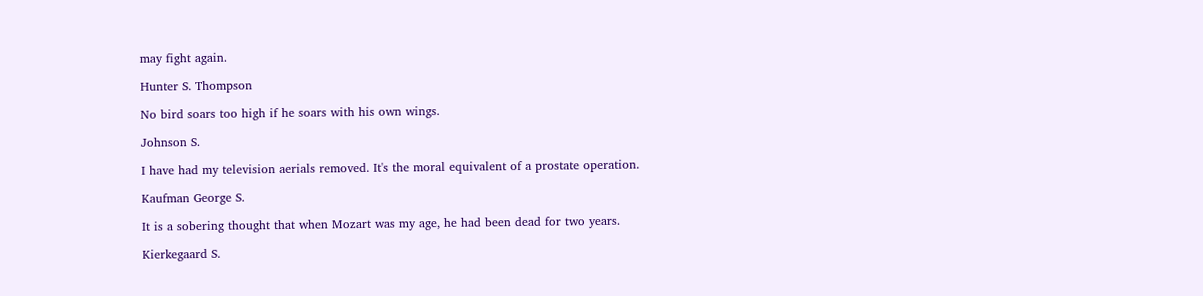may fight again.

Hunter S. Thompson

No bird soars too high if he soars with his own wings.

Johnson S.

I have had my television aerials removed. It's the moral equivalent of a prostate operation.

Kaufman George S.

It is a sobering thought that when Mozart was my age, he had been dead for two years.

Kierkegaard S.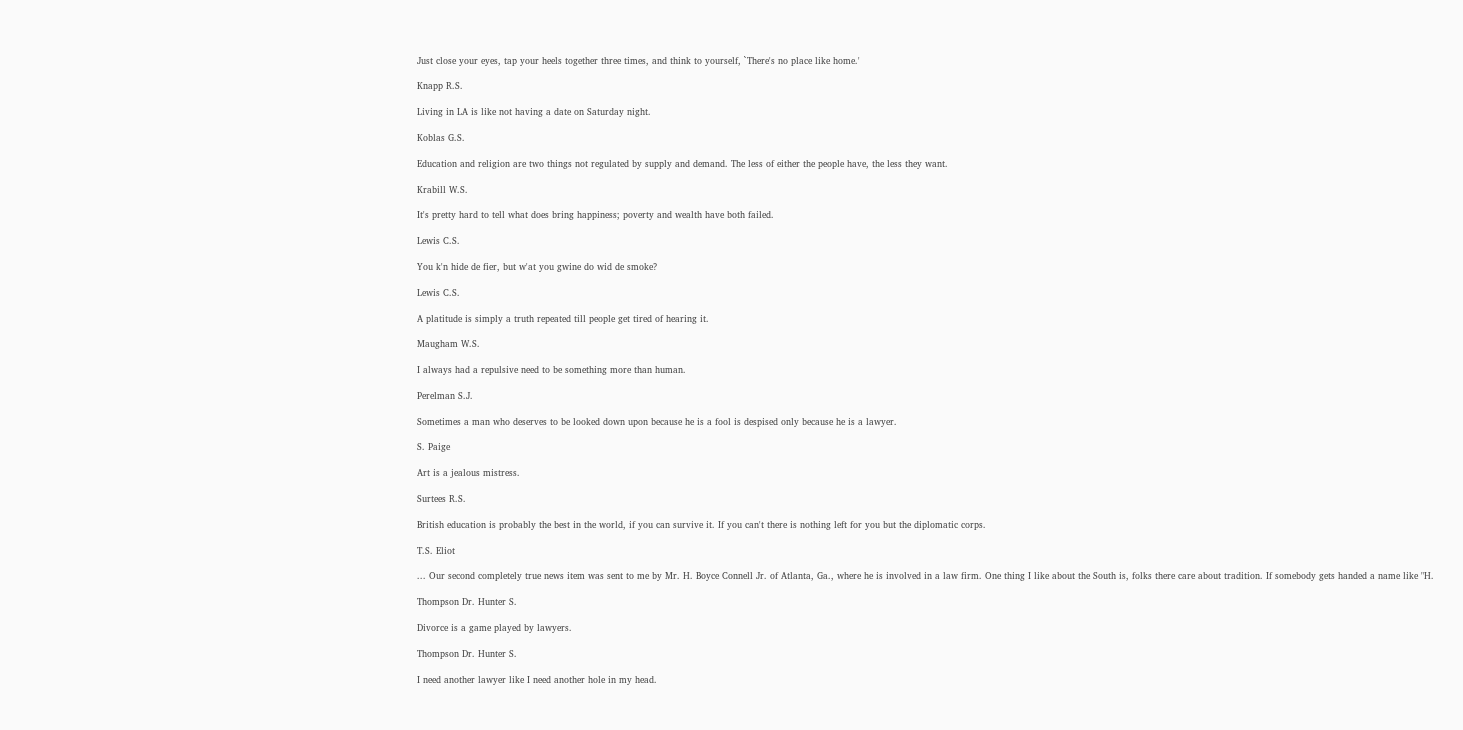Just close your eyes, tap your heels together three times, and think to yourself, `There's no place like home.'

Knapp R.S.

Living in LA is like not having a date on Saturday night.

Koblas G.S.

Education and religion are two things not regulated by supply and demand. The less of either the people have, the less they want.

Krabill W.S.

It's pretty hard to tell what does bring happiness; poverty and wealth have both failed.

Lewis C.S.

You k'n hide de fier, but w'at you gwine do wid de smoke?

Lewis C.S.

A platitude is simply a truth repeated till people get tired of hearing it.

Maugham W.S.

I always had a repulsive need to be something more than human.

Perelman S.J.

Sometimes a man who deserves to be looked down upon because he is a fool is despised only because he is a lawyer.

S. Paige

Art is a jealous mistress.

Surtees R.S.

British education is probably the best in the world, if you can survive it. If you can't there is nothing left for you but the diplomatic corps.

T.S. Eliot

... Our second completely true news item was sent to me by Mr. H. Boyce Connell Jr. of Atlanta, Ga., where he is involved in a law firm. One thing I like about the South is, folks there care about tradition. If somebody gets handed a name like "H.

Thompson Dr. Hunter S.

Divorce is a game played by lawyers.

Thompson Dr. Hunter S.

I need another lawyer like I need another hole in my head.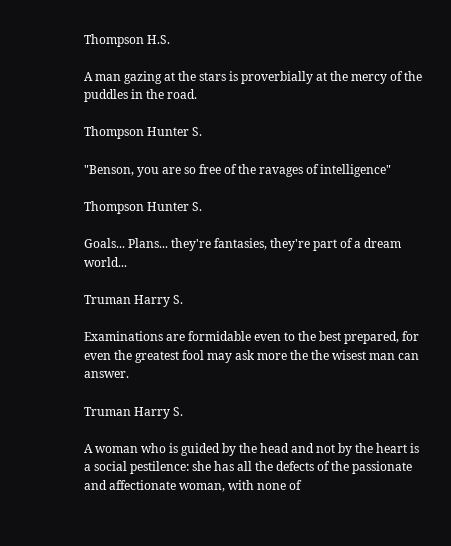Thompson H.S.

A man gazing at the stars is proverbially at the mercy of the puddles in the road.

Thompson Hunter S.

"Benson, you are so free of the ravages of intelligence"

Thompson Hunter S.

Goals... Plans... they're fantasies, they're part of a dream world...

Truman Harry S.

Examinations are formidable even to the best prepared, for even the greatest fool may ask more the the wisest man can answer.

Truman Harry S.

A woman who is guided by the head and not by the heart is a social pestilence: she has all the defects of the passionate and affectionate woman, with none of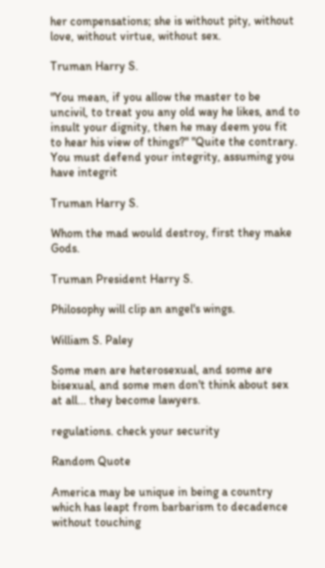her compensations; she is without pity, without love, without virtue, without sex.

Truman Harry S.

"You mean, if you allow the master to be uncivil, to treat you any old way he likes, and to insult your dignity, then he may deem you fit to hear his view of things?" "Quite the contrary. You must defend your integrity, assuming you have integrit

Truman Harry S.

Whom the mad would destroy, first they make Gods.

Truman President Harry S.

Philosophy will clip an angel's wings.

William S. Paley

Some men are heterosexual, and some are bisexual, and some men don't think about sex at all... they become lawyers.

regulations. check your security

Random Quote

America may be unique in being a country which has leapt from barbarism to decadence without touching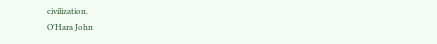civilization.
O'Hara John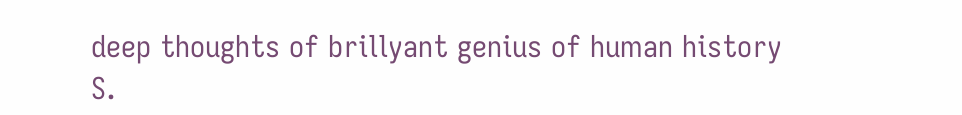deep thoughts of brillyant genius of human history
S.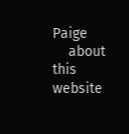Paige
    about this website